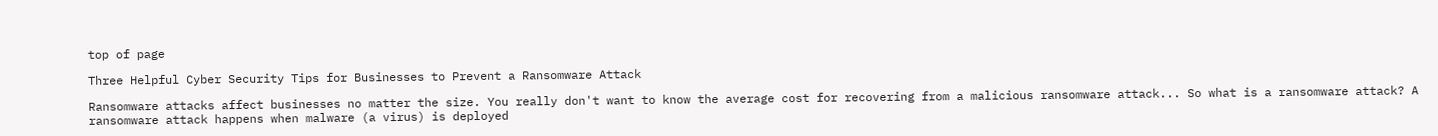top of page

Three Helpful Cyber Security Tips for Businesses to Prevent a Ransomware Attack

Ransomware attacks affect businesses no matter the size. You really don't want to know the average cost for recovering from a malicious ransomware attack... So what is a ransomware attack? A ransomware attack happens when malware (a virus) is deployed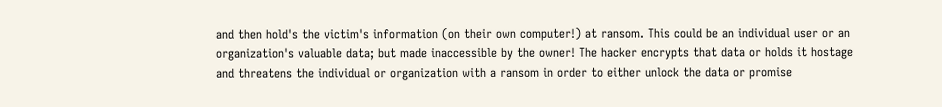and then hold's the victim's information (on their own computer!) at ransom. This could be an individual user or an organization's valuable data; but made inaccessible by the owner! The hacker encrypts that data or holds it hostage and threatens the individual or organization with a ransom in order to either unlock the data or promise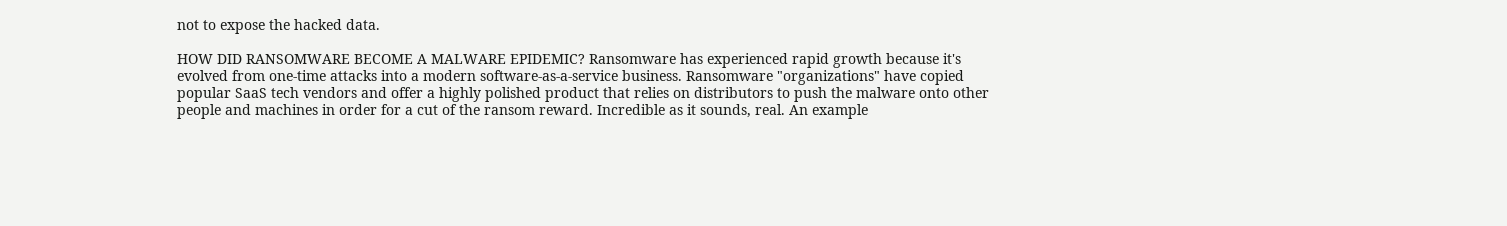not to expose the hacked data.

HOW DID RANSOMWARE BECOME A MALWARE EPIDEMIC? Ransomware has experienced rapid growth because it's evolved from one-time attacks into a modern software-as-a-service business. Ransomware "organizations" have copied popular SaaS tech vendors and offer a highly polished product that relies on distributors to push the malware onto other people and machines in order for a cut of the ransom reward. Incredible as it sounds, real. An example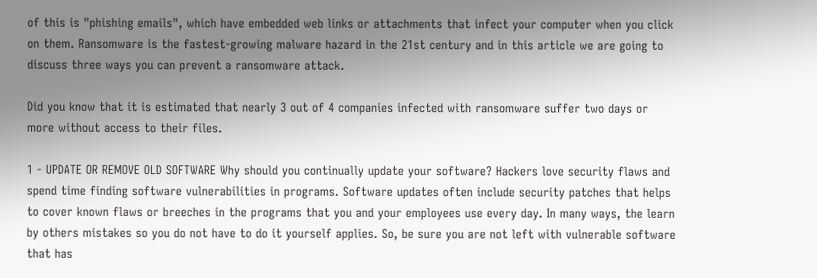of this is "phishing emails", which have embedded web links or attachments that infect your computer when you click on them. Ransomware is the fastest-growing malware hazard in the 21st century and in this article we are going to discuss three ways you can prevent a ransomware attack.

Did you know that it is estimated that nearly 3 out of 4 companies infected with ransomware suffer two days or more without access to their files.

1 - UPDATE OR REMOVE OLD SOFTWARE Why should you continually update your software? Hackers love security flaws and spend time finding software vulnerabilities in programs. Software updates often include security patches that helps to cover known flaws or breeches in the programs that you and your employees use every day. In many ways, the learn by others mistakes so you do not have to do it yourself applies. So, be sure you are not left with vulnerable software that has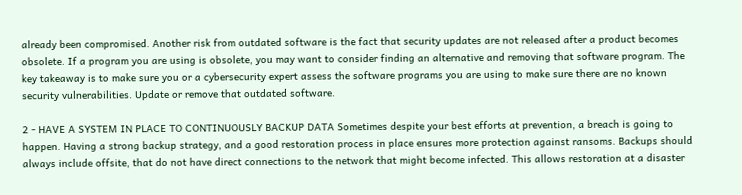already been compromised. Another risk from outdated software is the fact that security updates are not released after a product becomes obsolete. If a program you are using is obsolete, you may want to consider finding an alternative and removing that software program. The key takeaway is to make sure you or a cybersecurity expert assess the software programs you are using to make sure there are no known security vulnerabilities. Update or remove that outdated software.

2 - HAVE A SYSTEM IN PLACE TO CONTINUOUSLY BACKUP DATA Sometimes despite your best efforts at prevention, a breach is going to happen. Having a strong backup strategy, and a good restoration process in place ensures more protection against ransoms. Backups should always include offsite, that do not have direct connections to the network that might become infected. This allows restoration at a disaster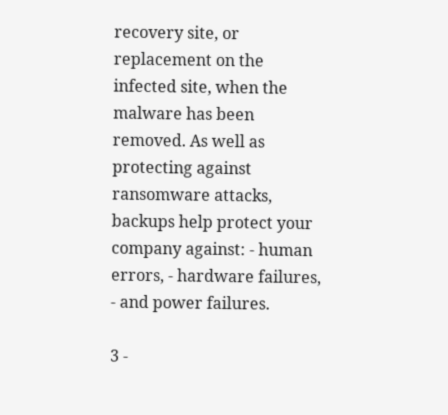recovery site, or replacement on the infected site, when the malware has been removed. As well as protecting against ransomware attacks, backups help protect your company against: - human errors, - hardware failures, - and power failures.

3 -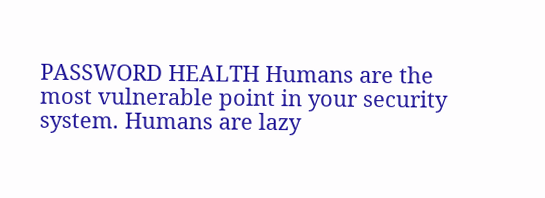PASSWORD HEALTH Humans are the most vulnerable point in your security system. Humans are lazy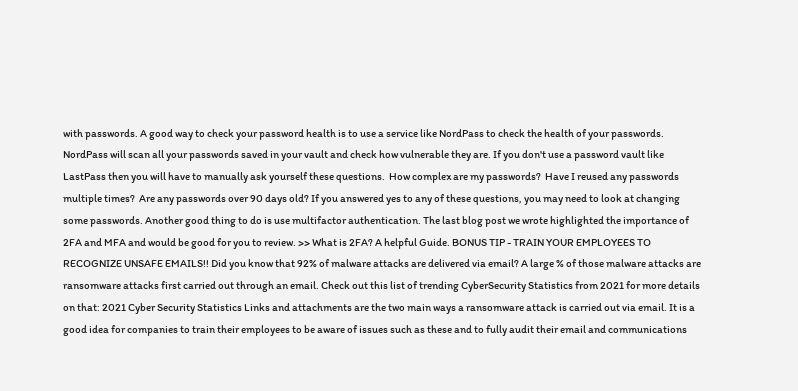with passwords. A good way to check your password health is to use a service like NordPass to check the health of your passwords. NordPass will scan all your passwords saved in your vault and check how vulnerable they are. If you don't use a password vault like LastPass then you will have to manually ask yourself these questions.  How complex are my passwords?  Have I reused any passwords multiple times?  Are any passwords over 90 days old? If you answered yes to any of these questions, you may need to look at changing some passwords. Another good thing to do is use multifactor authentication. The last blog post we wrote highlighted the importance of 2FA and MFA and would be good for you to review. >> What is 2FA? A helpful Guide. BONUS TIP - TRAIN YOUR EMPLOYEES TO RECOGNIZE UNSAFE EMAILS!! Did you know that 92% of malware attacks are delivered via email? A large % of those malware attacks are ransomware attacks first carried out through an email. Check out this list of trending CyberSecurity Statistics from 2021 for more details on that: 2021 Cyber Security Statistics Links and attachments are the two main ways a ransomware attack is carried out via email. It is a good idea for companies to train their employees to be aware of issues such as these and to fully audit their email and communications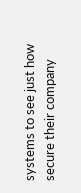systems to see just how secure their company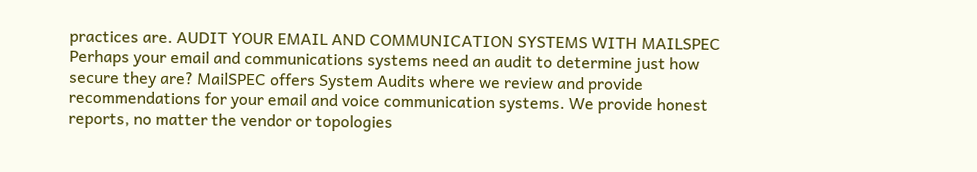practices are. AUDIT YOUR EMAIL AND COMMUNICATION SYSTEMS WITH MAILSPEC Perhaps your email and communications systems need an audit to determine just how secure they are? MailSPEC offers System Audits where we review and provide recommendations for your email and voice communication systems. We provide honest reports, no matter the vendor or topologies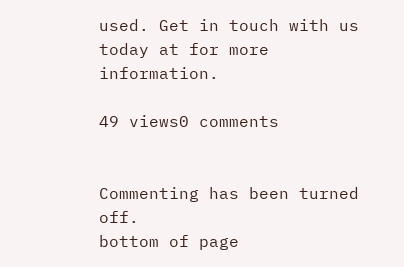used. Get in touch with us today at for more information.

49 views0 comments


Commenting has been turned off.
bottom of page